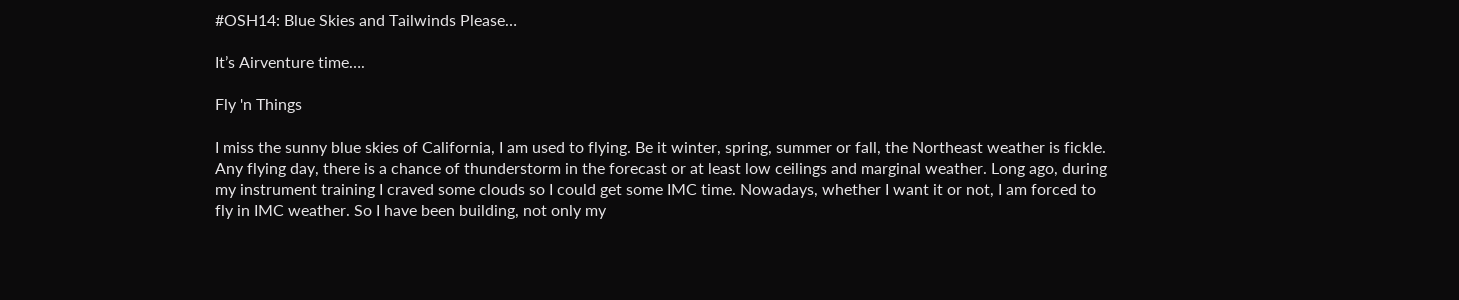#OSH14: Blue Skies and Tailwinds Please…

It’s Airventure time….

Fly 'n Things

I miss the sunny blue skies of California, I am used to flying. Be it winter, spring, summer or fall, the Northeast weather is fickle. Any flying day, there is a chance of thunderstorm in the forecast or at least low ceilings and marginal weather. Long ago, during my instrument training I craved some clouds so I could get some IMC time. Nowadays, whether I want it or not, I am forced to fly in IMC weather. So I have been building, not only my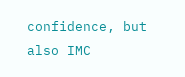confidence, but also IMC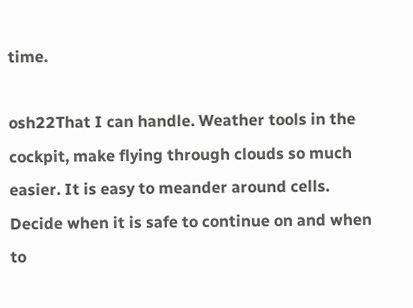time.

osh22That I can handle. Weather tools in the cockpit, make flying through clouds so much easier. It is easy to meander around cells. Decide when it is safe to continue on and when to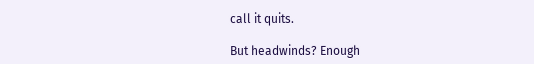call it quits.

But headwinds? Enough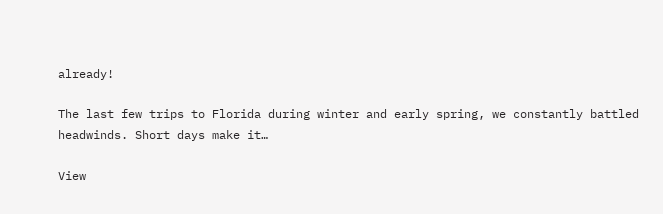already!

The last few trips to Florida during winter and early spring, we constantly battled headwinds. Short days make it…

View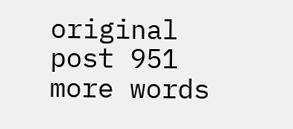original post 951 more words